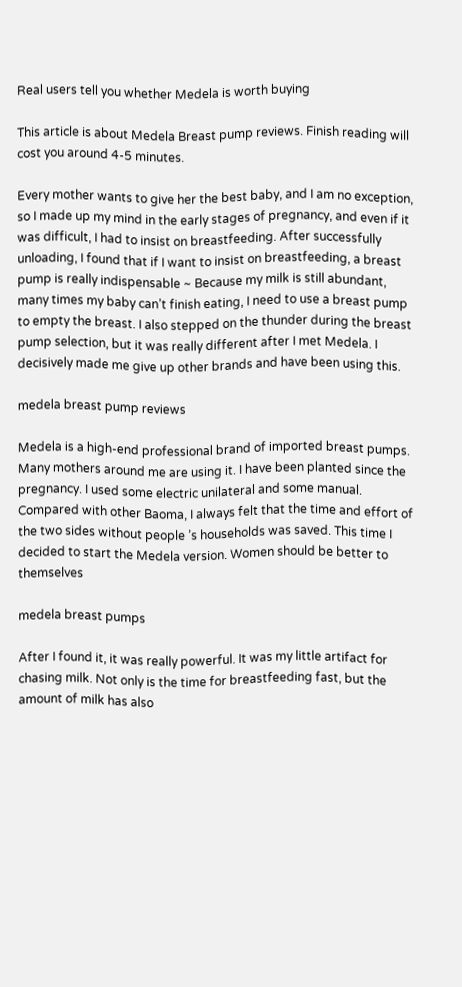Real users tell you whether Medela is worth buying

This article is about Medela Breast pump reviews. Finish reading will cost you around 4-5 minutes.

Every mother wants to give her the best baby, and I am no exception, so I made up my mind in the early stages of pregnancy, and even if it was difficult, I had to insist on breastfeeding. After successfully unloading, I found that if I want to insist on breastfeeding, a breast pump is really indispensable ~ Because my milk is still abundant, many times my baby can’t finish eating, I need to use a breast pump to empty the breast. I also stepped on the thunder during the breast pump selection, but it was really different after I met Medela. I decisively made me give up other brands and have been using this.

medela breast pump reviews

Medela is a high-end professional brand of imported breast pumps. Many mothers around me are using it. I have been planted since the pregnancy. I used some electric unilateral and some manual. Compared with other Baoma, I always felt that the time and effort of the two sides without people ’s households was saved. This time I decided to start the Medela version. Women should be better to themselves

medela breast pumps

After I found it, it was really powerful. It was my little artifact for chasing milk. Not only is the time for breastfeeding fast, but the amount of milk has also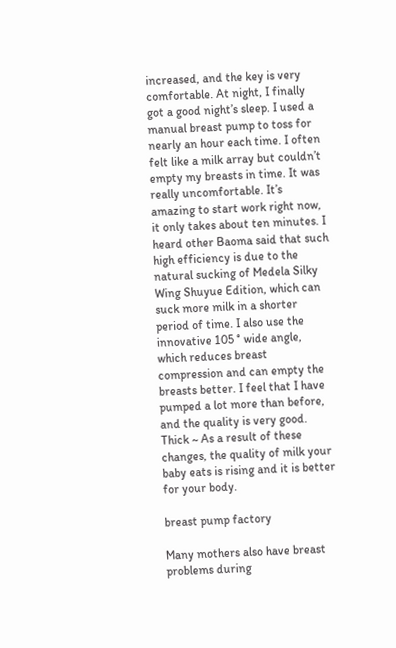increased, and the key is very comfortable. At night, I finally got a good night’s sleep. I used a manual breast pump to toss for nearly an hour each time. I often felt like a milk array but couldn’t empty my breasts in time. It was really uncomfortable. It’s amazing to start work right now, it only takes about ten minutes. I heard other Baoma said that such high efficiency is due to the natural sucking of Medela Silky Wing Shuyue Edition, which can suck more milk in a shorter period of time. I also use the innovative 105 ° wide angle, which reduces breast compression and can empty the breasts better. I feel that I have pumped a lot more than before, and the quality is very good. Thick ~ As a result of these changes, the quality of milk your baby eats is rising and it is better for your body.

breast pump factory

Many mothers also have breast problems during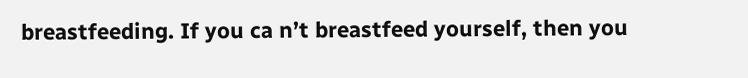breastfeeding. If you ca n’t breastfeed yourself, then you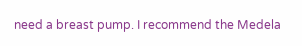need a breast pump. I recommend the Medela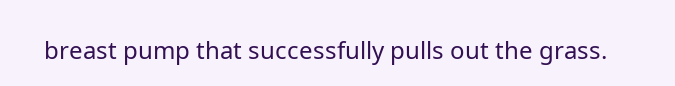breast pump that successfully pulls out the grass.